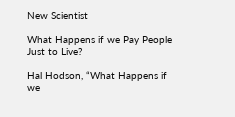New Scientist

What Happens if we Pay People Just to Live?

Hal Hodson, “What Happens if we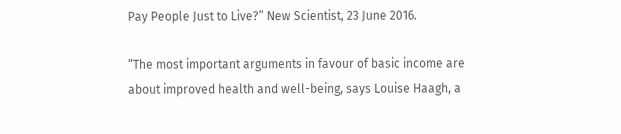Pay People Just to Live?” New Scientist, 23 June 2016.

“The most important arguments in favour of basic income are about improved health and well-being, says Louise Haagh, a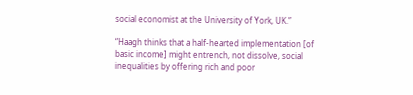social economist at the University of York, UK.”

“Haagh thinks that a half-hearted implementation [of basic income] might entrench, not dissolve, social inequalities by offering rich and poor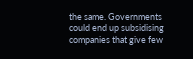the same. Governments could end up subsidising companies that give few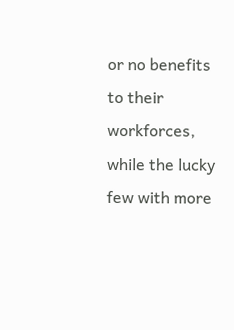or no benefits to their workforces, while the lucky few with more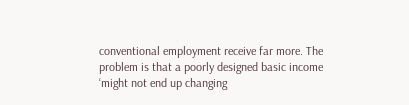conventional employment receive far more. The problem is that a poorly designed basic income ‘might not end up changing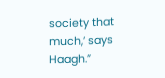society that much,’ says Haagh.”